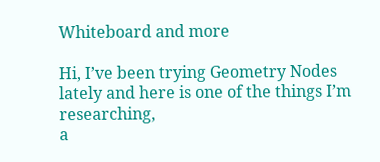Whiteboard and more

Hi, I’ve been trying Geometry Nodes lately and here is one of the things I’m researching,
a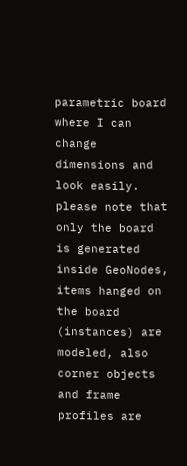parametric board where I can change dimensions and look easily.
please note that only the board is generated inside GeoNodes, items hanged on the board (instances) are modeled, also corner objects and frame profiles are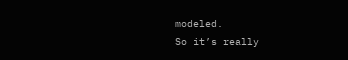modeled.
So it’s really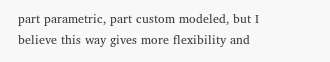part parametric, part custom modeled, but I believe this way gives more flexibility and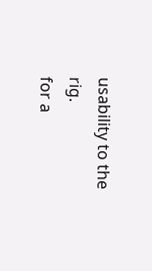usability to the rig.
for a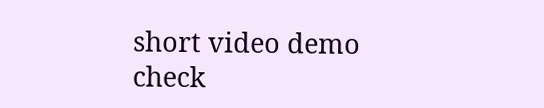short video demo check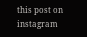this post on instagram